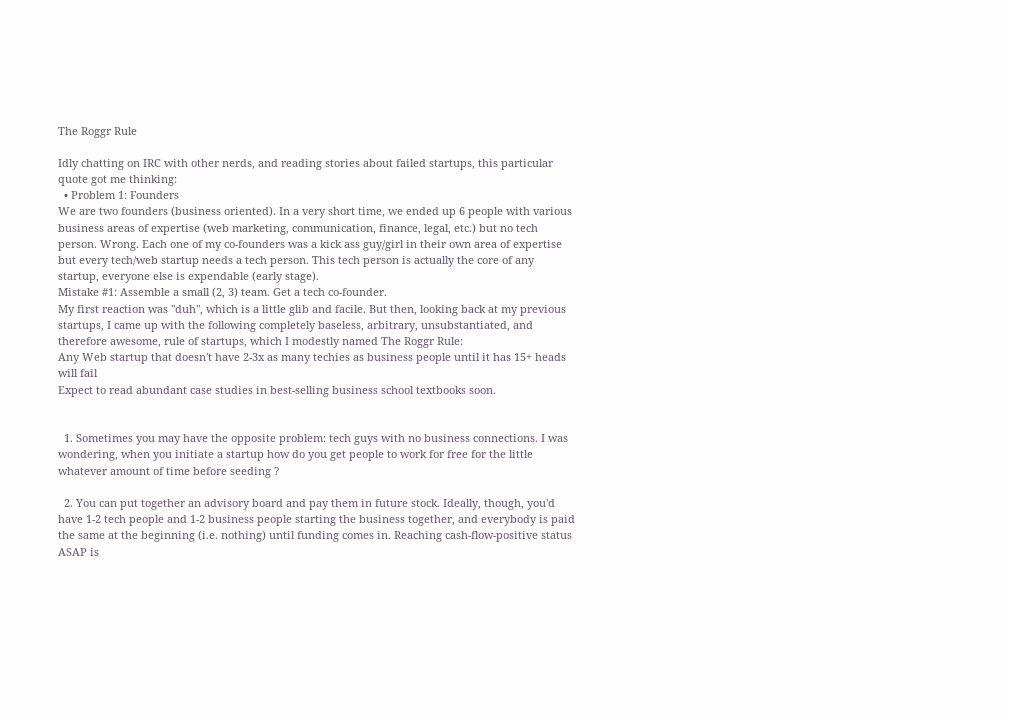The Roggr Rule

Idly chatting on IRC with other nerds, and reading stories about failed startups, this particular quote got me thinking:
  • Problem 1: Founders
We are two founders (business oriented). In a very short time, we ended up 6 people with various business areas of expertise (web marketing, communication, finance, legal, etc.) but no tech person. Wrong. Each one of my co-founders was a kick ass guy/girl in their own area of expertise but every tech/web startup needs a tech person. This tech person is actually the core of any startup, everyone else is expendable (early stage).
Mistake #1: Assemble a small (2, 3) team. Get a tech co-founder.
My first reaction was "duh", which is a little glib and facile. But then, looking back at my previous startups, I came up with the following completely baseless, arbitrary, unsubstantiated, and therefore awesome, rule of startups, which I modestly named The Roggr Rule:
Any Web startup that doesn't have 2-3x as many techies as business people until it has 15+ heads will fail
Expect to read abundant case studies in best-selling business school textbooks soon.


  1. Sometimes you may have the opposite problem: tech guys with no business connections. I was wondering, when you initiate a startup how do you get people to work for free for the little whatever amount of time before seeding ?

  2. You can put together an advisory board and pay them in future stock. Ideally, though, you'd have 1-2 tech people and 1-2 business people starting the business together, and everybody is paid the same at the beginning (i.e. nothing) until funding comes in. Reaching cash-flow-positive status ASAP is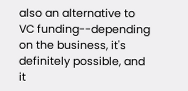also an alternative to VC funding--depending on the business, it's definitely possible, and it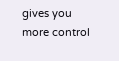gives you more control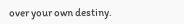over your own destiny.